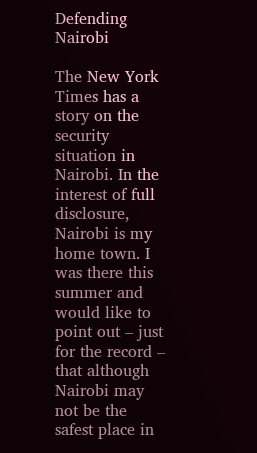Defending Nairobi

The New York Times has a story on the security situation in Nairobi. In the interest of full disclosure, Nairobi is my home town. I was there this summer and would like to point out – just for the record – that although Nairobi may not be the safest place in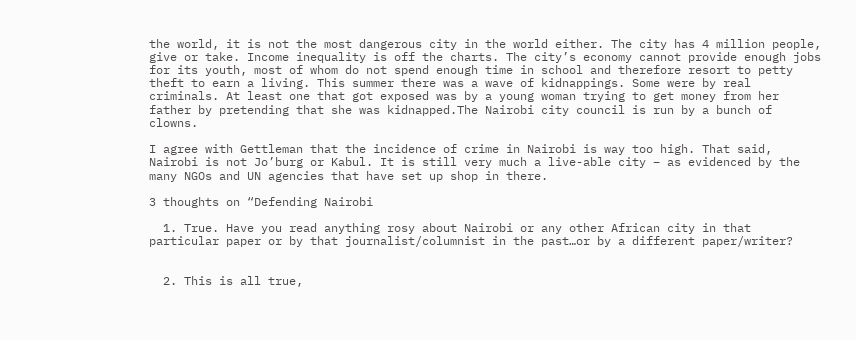the world, it is not the most dangerous city in the world either. The city has 4 million people, give or take. Income inequality is off the charts. The city’s economy cannot provide enough jobs for its youth, most of whom do not spend enough time in school and therefore resort to petty theft to earn a living. This summer there was a wave of kidnappings. Some were by real criminals. At least one that got exposed was by a young woman trying to get money from her father by pretending that she was kidnapped.The Nairobi city council is run by a bunch of clowns.

I agree with Gettleman that the incidence of crime in Nairobi is way too high. That said, Nairobi is not Jo’burg or Kabul. It is still very much a live-able city – as evidenced by the many NGOs and UN agencies that have set up shop in there.

3 thoughts on “Defending Nairobi

  1. True. Have you read anything rosy about Nairobi or any other African city in that particular paper or by that journalist/columnist in the past…or by a different paper/writer?


  2. This is all true,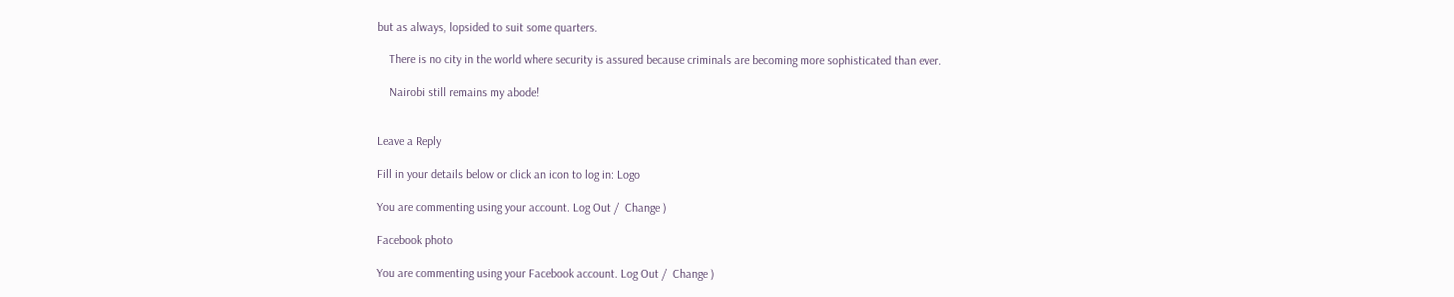but as always, lopsided to suit some quarters.

    There is no city in the world where security is assured because criminals are becoming more sophisticated than ever.

    Nairobi still remains my abode!


Leave a Reply

Fill in your details below or click an icon to log in: Logo

You are commenting using your account. Log Out /  Change )

Facebook photo

You are commenting using your Facebook account. Log Out /  Change )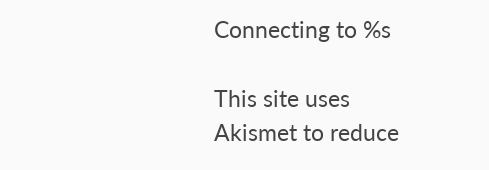Connecting to %s

This site uses Akismet to reduce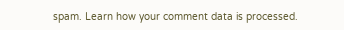spam. Learn how your comment data is processed.